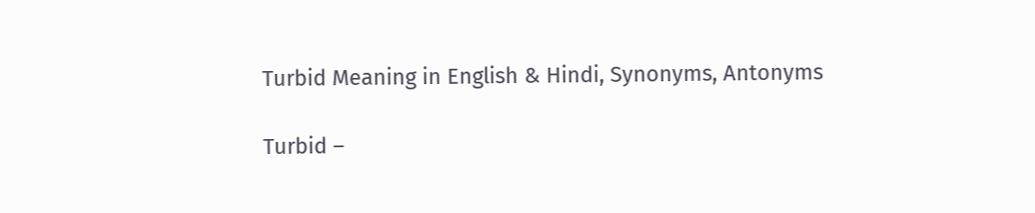Turbid Meaning in English & Hindi, Synonyms, Antonyms

Turbid –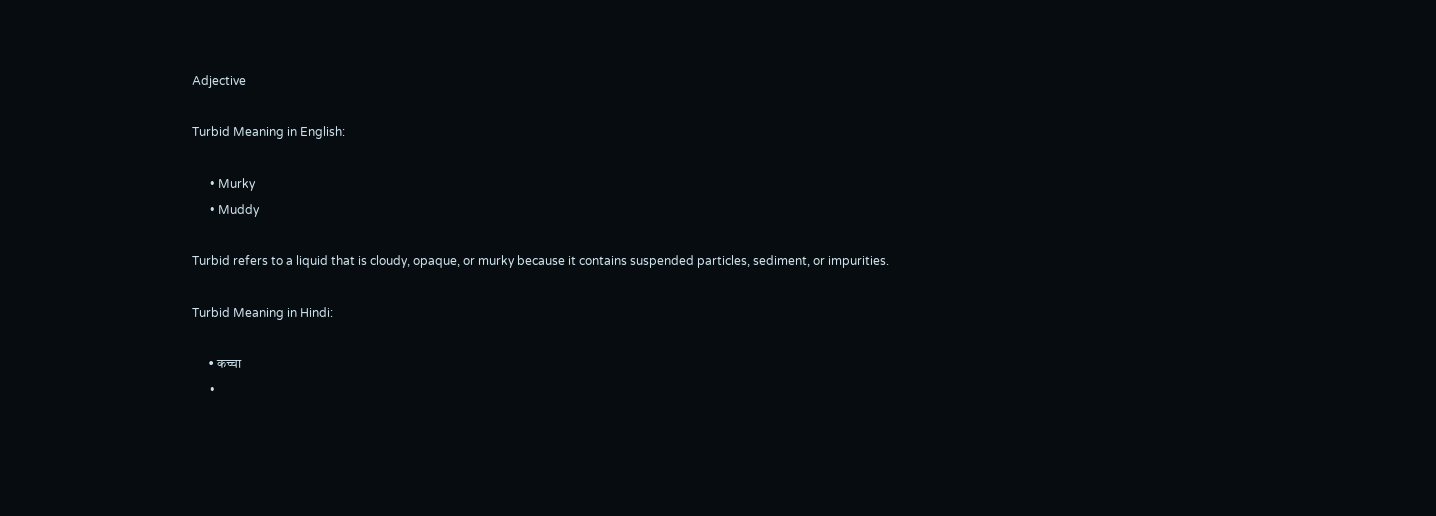Adjective

Turbid Meaning in English:

      • Murky
      • Muddy

Turbid refers to a liquid that is cloudy, opaque, or murky because it contains suspended particles, sediment, or impurities.

Turbid Meaning in Hindi:

      • कच्चा
      •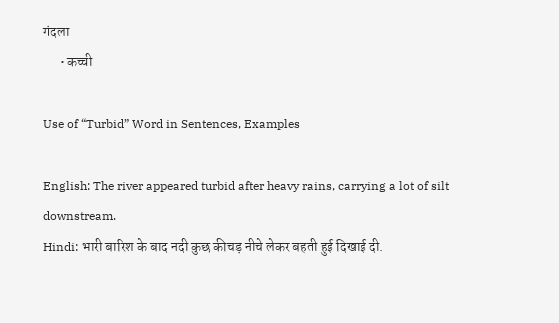गंदला
      • कच्ची

Use of “Turbid” Word in Sentences, Examples

English: The river appeared turbid after heavy rains, carrying a lot of silt downstream.
Hindi: भारी बारिश के बाद नदी कुछ कीचड़ नीचे लेकर बहती हुई दिखाई दी.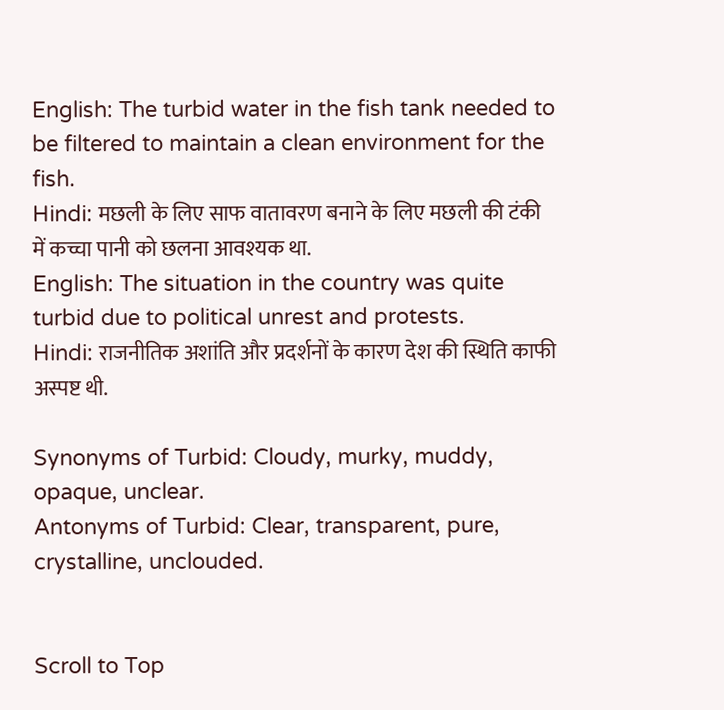English: The turbid water in the fish tank needed to be filtered to maintain a clean environment for the fish.
Hindi: मछली के लिए साफ वातावरण बनाने के लिए मछली की टंकी में कच्चा पानी को छलना आवश्यक था.
English: The situation in the country was quite turbid due to political unrest and protests.
Hindi: राजनीतिक अशांति और प्रदर्शनों के कारण देश की स्थिति काफी अस्पष्ट थी.

Synonyms of Turbid: Cloudy, murky, muddy, opaque, unclear.
Antonyms of Turbid: Clear, transparent, pure, crystalline, unclouded.


Scroll to Top